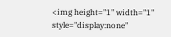<img height="1" width="1" style="display:none"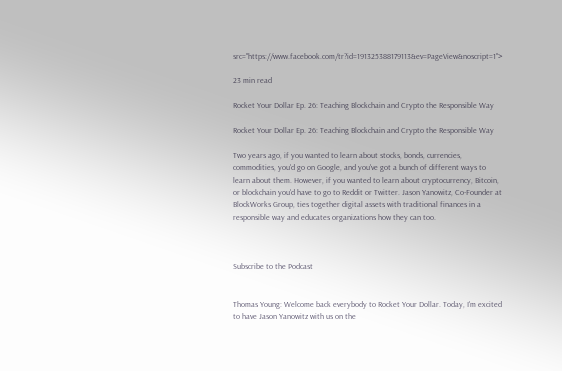src="https://www.facebook.com/tr?id=191325388179113&ev=PageView&noscript=1">

23 min read

Rocket Your Dollar Ep. 26: Teaching Blockchain and Crypto the Responsible Way

Rocket Your Dollar Ep. 26: Teaching Blockchain and Crypto the Responsible Way

Two years ago, if you wanted to learn about stocks, bonds, currencies, commodities, you'd go on Google, and you've got a bunch of different ways to learn about them. However, if you wanted to learn about cryptocurrency, Bitcoin, or blockchain you'd have to go to Reddit or Twitter. Jason Yanowitz, Co-Founder at BlockWorks Group, ties together digital assets with traditional finances in a responsible way and educates organizations how they can too.



Subscribe to the Podcast


Thomas Young: Welcome back everybody to Rocket Your Dollar. Today, I'm excited to have Jason Yanowitz with us on the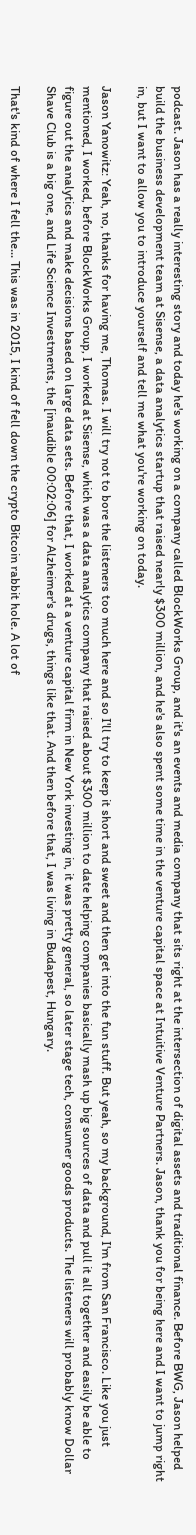podcast. Jason has a really interesting story and today he's working on a company called BlockWorks Group, and it's an events and media company that sits right at the intersection of digital assets and traditional finance. Before BWG, Jason helped build the business development team at Sisense, a data analytics startup that raised nearly $300 million, and he's also spent some time in the venture capital space at Intuitive Venture Partners. Jason, thank you for being here and I want to jump right in, but I want to allow you to introduce yourself and tell me what you're working on today.

Jason Yanowitz: Yeah, no, thanks for having me, Thomas. I will try not to bore the listeners too much here and so I'll try to keep it short and sweet and then get into the fun stuff. But yeah, so my background, I'm from San Francisco. Like you just mentioned, I worked, before BlockWorks Group, I worked at Sisense, which was a data analytics company that raised about $300 million to date helping companies basically mash up big sources of data and pull it all together and easily be able to figure out the analytics and make decisions based on large data sets. Before that, I worked at a venture capital firm in New York investing in, it was pretty general, so later stage tech, consumer goods products. The listeners will probably know Dollar Shave Club is a big one, and Life Science Investments, the [inaudible 00:02:06] for Alzheimer's drugs, things like that. And then before that, I was living in Budapest, Hungary.

That's kind of where I fell the... This was in 2015, I kind of fell down the crypto Bitcoin rabbit hole. A lot of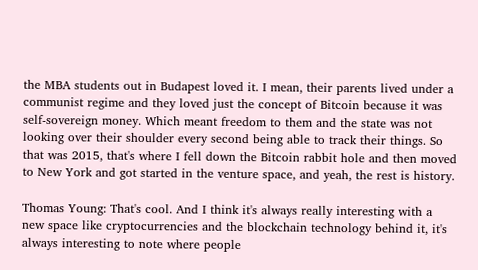the MBA students out in Budapest loved it. I mean, their parents lived under a communist regime and they loved just the concept of Bitcoin because it was self-sovereign money. Which meant freedom to them and the state was not looking over their shoulder every second being able to track their things. So that was 2015, that's where I fell down the Bitcoin rabbit hole and then moved to New York and got started in the venture space, and yeah, the rest is history.

Thomas Young: That's cool. And I think it's always really interesting with a new space like cryptocurrencies and the blockchain technology behind it, it's always interesting to note where people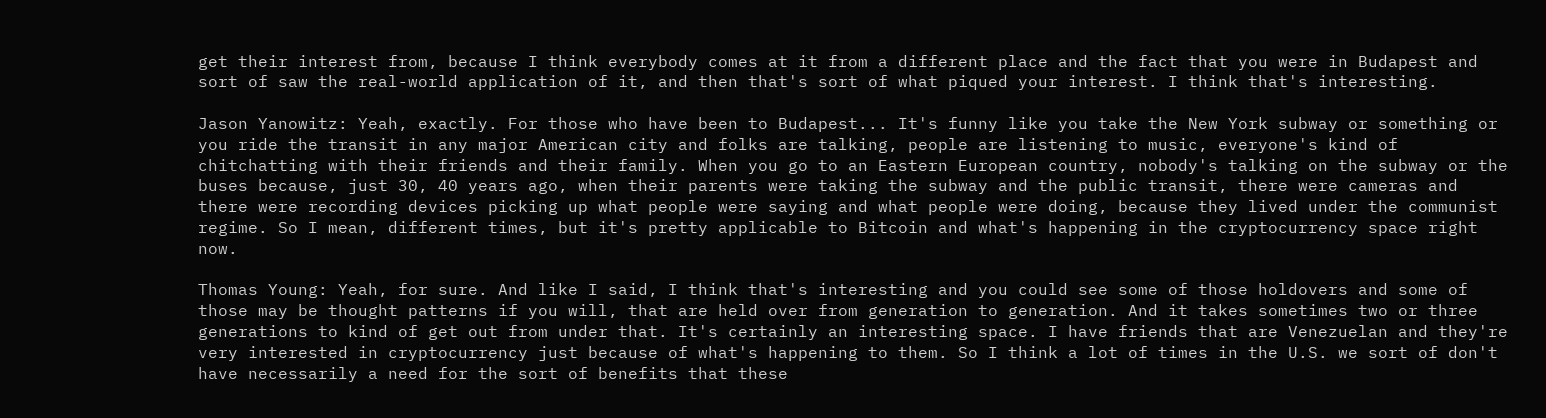get their interest from, because I think everybody comes at it from a different place and the fact that you were in Budapest and sort of saw the real-world application of it, and then that's sort of what piqued your interest. I think that's interesting.

Jason Yanowitz: Yeah, exactly. For those who have been to Budapest... It's funny like you take the New York subway or something or you ride the transit in any major American city and folks are talking, people are listening to music, everyone's kind of chitchatting with their friends and their family. When you go to an Eastern European country, nobody's talking on the subway or the buses because, just 30, 40 years ago, when their parents were taking the subway and the public transit, there were cameras and there were recording devices picking up what people were saying and what people were doing, because they lived under the communist regime. So I mean, different times, but it's pretty applicable to Bitcoin and what's happening in the cryptocurrency space right now.

Thomas Young: Yeah, for sure. And like I said, I think that's interesting and you could see some of those holdovers and some of those may be thought patterns if you will, that are held over from generation to generation. And it takes sometimes two or three generations to kind of get out from under that. It's certainly an interesting space. I have friends that are Venezuelan and they're very interested in cryptocurrency just because of what's happening to them. So I think a lot of times in the U.S. we sort of don't have necessarily a need for the sort of benefits that these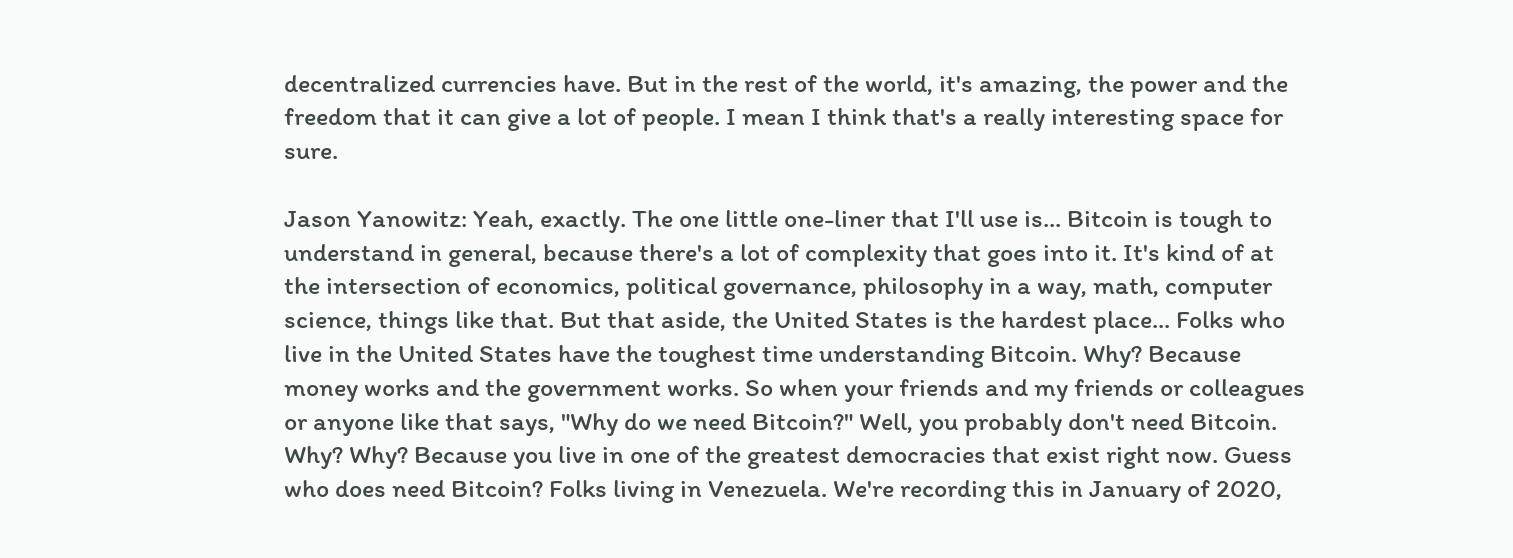decentralized currencies have. But in the rest of the world, it's amazing, the power and the freedom that it can give a lot of people. I mean I think that's a really interesting space for sure.

Jason Yanowitz: Yeah, exactly. The one little one-liner that I'll use is... Bitcoin is tough to understand in general, because there's a lot of complexity that goes into it. It's kind of at the intersection of economics, political governance, philosophy in a way, math, computer science, things like that. But that aside, the United States is the hardest place... Folks who live in the United States have the toughest time understanding Bitcoin. Why? Because money works and the government works. So when your friends and my friends or colleagues or anyone like that says, "Why do we need Bitcoin?" Well, you probably don't need Bitcoin. Why? Why? Because you live in one of the greatest democracies that exist right now. Guess who does need Bitcoin? Folks living in Venezuela. We're recording this in January of 2020,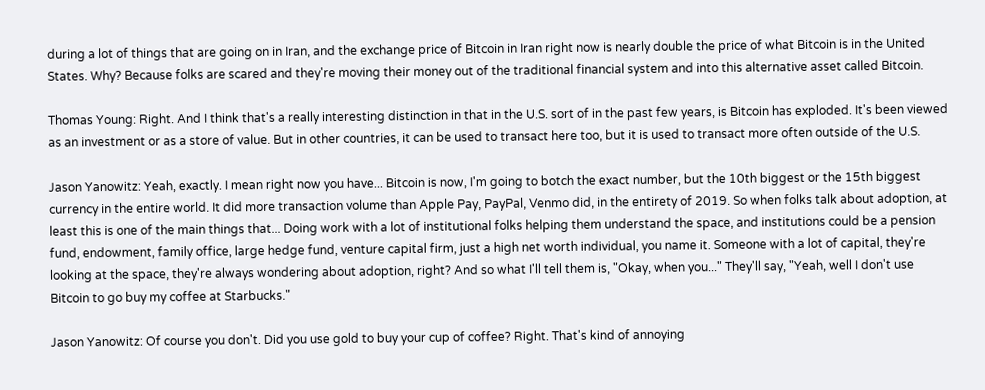during a lot of things that are going on in Iran, and the exchange price of Bitcoin in Iran right now is nearly double the price of what Bitcoin is in the United States. Why? Because folks are scared and they're moving their money out of the traditional financial system and into this alternative asset called Bitcoin.

Thomas Young: Right. And I think that's a really interesting distinction in that in the U.S. sort of in the past few years, is Bitcoin has exploded. It's been viewed as an investment or as a store of value. But in other countries, it can be used to transact here too, but it is used to transact more often outside of the U.S.

Jason Yanowitz: Yeah, exactly. I mean right now you have... Bitcoin is now, I'm going to botch the exact number, but the 10th biggest or the 15th biggest currency in the entire world. It did more transaction volume than Apple Pay, PayPal, Venmo did, in the entirety of 2019. So when folks talk about adoption, at least this is one of the main things that... Doing work with a lot of institutional folks helping them understand the space, and institutions could be a pension fund, endowment, family office, large hedge fund, venture capital firm, just a high net worth individual, you name it. Someone with a lot of capital, they're looking at the space, they're always wondering about adoption, right? And so what I'll tell them is, "Okay, when you..." They'll say, "Yeah, well I don't use Bitcoin to go buy my coffee at Starbucks."

Jason Yanowitz: Of course you don't. Did you use gold to buy your cup of coffee? Right. That's kind of annoying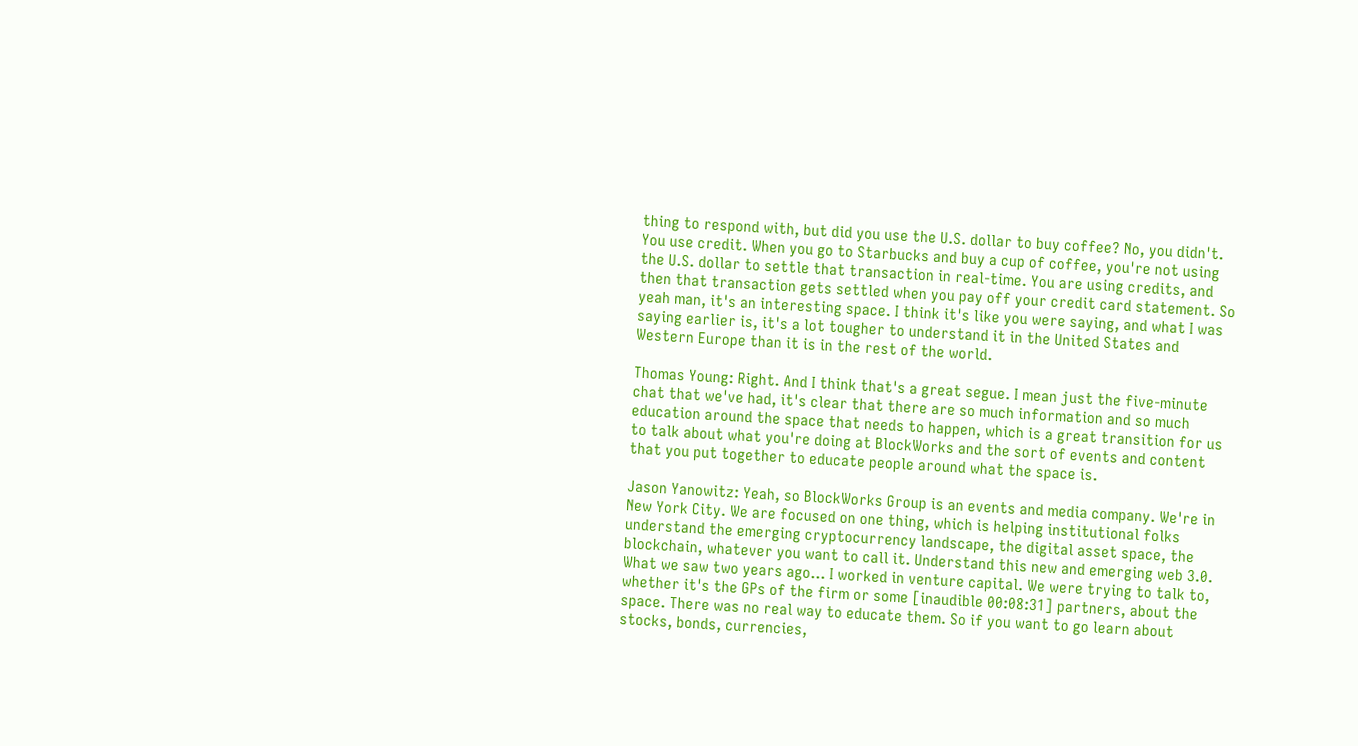thing to respond with, but did you use the U.S. dollar to buy coffee? No, you didn't. You use credit. When you go to Starbucks and buy a cup of coffee, you're not using the U.S. dollar to settle that transaction in real-time. You are using credits, and then that transaction gets settled when you pay off your credit card statement. So yeah man, it's an interesting space. I think it's like you were saying, and what I was saying earlier is, it's a lot tougher to understand it in the United States and Western Europe than it is in the rest of the world.

Thomas Young: Right. And I think that's a great segue. I mean just the five-minute chat that we've had, it's clear that there are so much information and so much education around the space that needs to happen, which is a great transition for us to talk about what you're doing at BlockWorks and the sort of events and content that you put together to educate people around what the space is.

Jason Yanowitz: Yeah, so BlockWorks Group is an events and media company. We're in New York City. We are focused on one thing, which is helping institutional folks understand the emerging cryptocurrency landscape, the digital asset space, the blockchain, whatever you want to call it. Understand this new and emerging web 3.0. What we saw two years ago... I worked in venture capital. We were trying to talk to, whether it's the GPs of the firm or some [inaudible 00:08:31] partners, about the space. There was no real way to educate them. So if you want to go learn about stocks, bonds, currencies,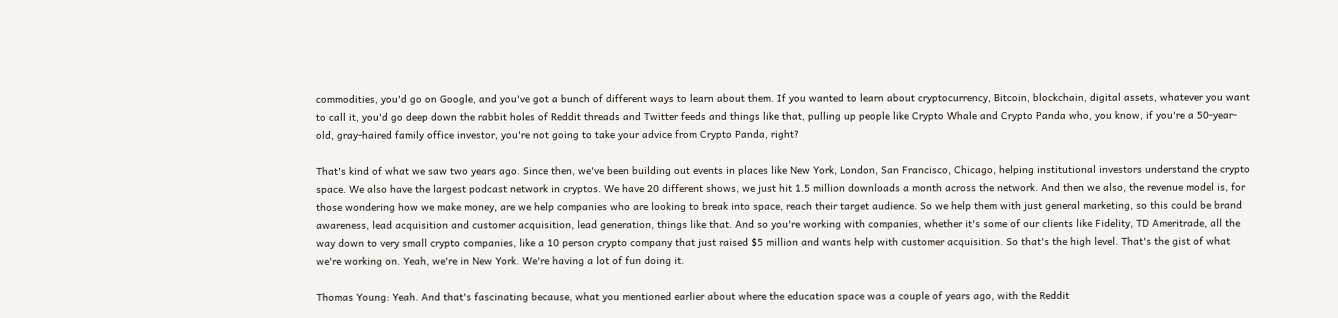commodities, you'd go on Google, and you've got a bunch of different ways to learn about them. If you wanted to learn about cryptocurrency, Bitcoin, blockchain, digital assets, whatever you want to call it, you'd go deep down the rabbit holes of Reddit threads and Twitter feeds and things like that, pulling up people like Crypto Whale and Crypto Panda who, you know, if you're a 50-year-old, gray-haired family office investor, you're not going to take your advice from Crypto Panda, right?

That's kind of what we saw two years ago. Since then, we've been building out events in places like New York, London, San Francisco, Chicago, helping institutional investors understand the crypto space. We also have the largest podcast network in cryptos. We have 20 different shows, we just hit 1.5 million downloads a month across the network. And then we also, the revenue model is, for those wondering how we make money, are we help companies who are looking to break into space, reach their target audience. So we help them with just general marketing, so this could be brand awareness, lead acquisition and customer acquisition, lead generation, things like that. And so you're working with companies, whether it's some of our clients like Fidelity, TD Ameritrade, all the way down to very small crypto companies, like a 10 person crypto company that just raised $5 million and wants help with customer acquisition. So that's the high level. That's the gist of what we're working on. Yeah, we're in New York. We're having a lot of fun doing it.

Thomas Young: Yeah. And that's fascinating because, what you mentioned earlier about where the education space was a couple of years ago, with the Reddit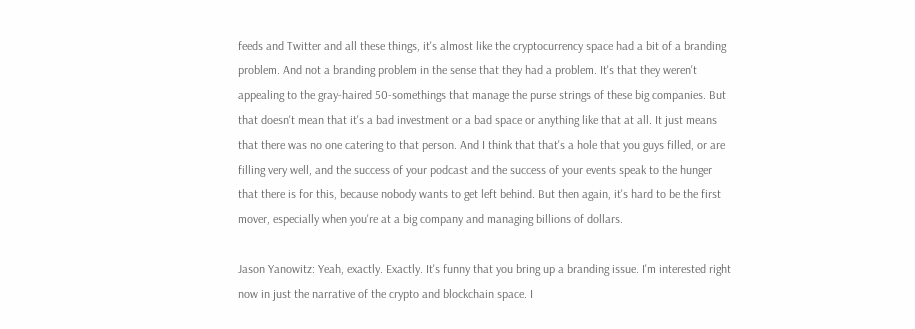feeds and Twitter and all these things, it's almost like the cryptocurrency space had a bit of a branding problem. And not a branding problem in the sense that they had a problem. It's that they weren't appealing to the gray-haired 50-somethings that manage the purse strings of these big companies. But that doesn't mean that it's a bad investment or a bad space or anything like that at all. It just means that there was no one catering to that person. And I think that that's a hole that you guys filled, or are filling very well, and the success of your podcast and the success of your events speak to the hunger that there is for this, because nobody wants to get left behind. But then again, it's hard to be the first mover, especially when you're at a big company and managing billions of dollars.

Jason Yanowitz: Yeah, exactly. Exactly. It's funny that you bring up a branding issue. I'm interested right now in just the narrative of the crypto and blockchain space. I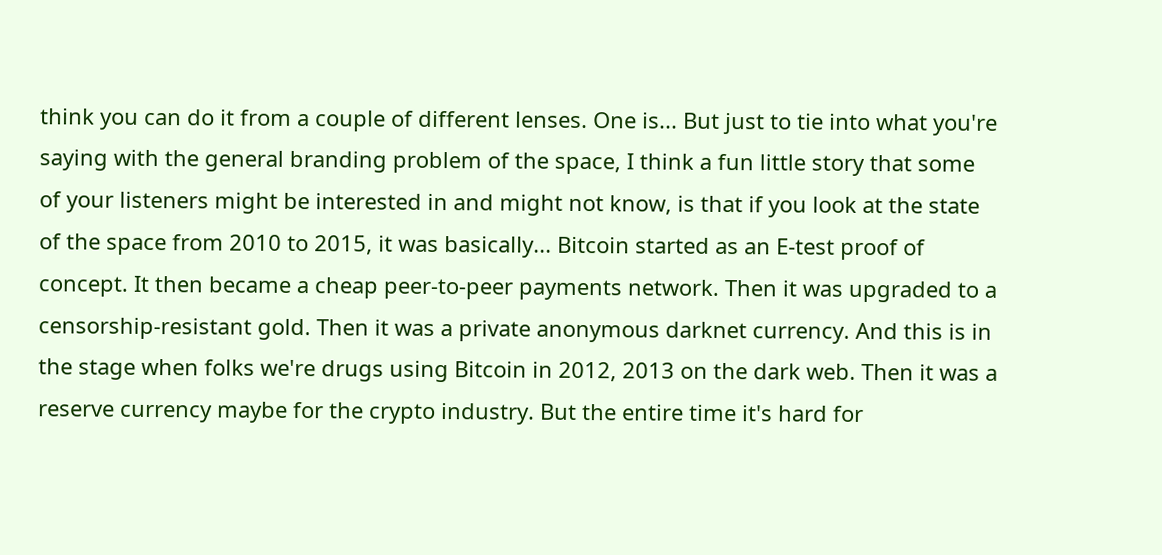think you can do it from a couple of different lenses. One is... But just to tie into what you're saying with the general branding problem of the space, I think a fun little story that some of your listeners might be interested in and might not know, is that if you look at the state of the space from 2010 to 2015, it was basically... Bitcoin started as an E-test proof of concept. It then became a cheap peer-to-peer payments network. Then it was upgraded to a censorship-resistant gold. Then it was a private anonymous darknet currency. And this is in the stage when folks we're drugs using Bitcoin in 2012, 2013 on the dark web. Then it was a reserve currency maybe for the crypto industry. But the entire time it's hard for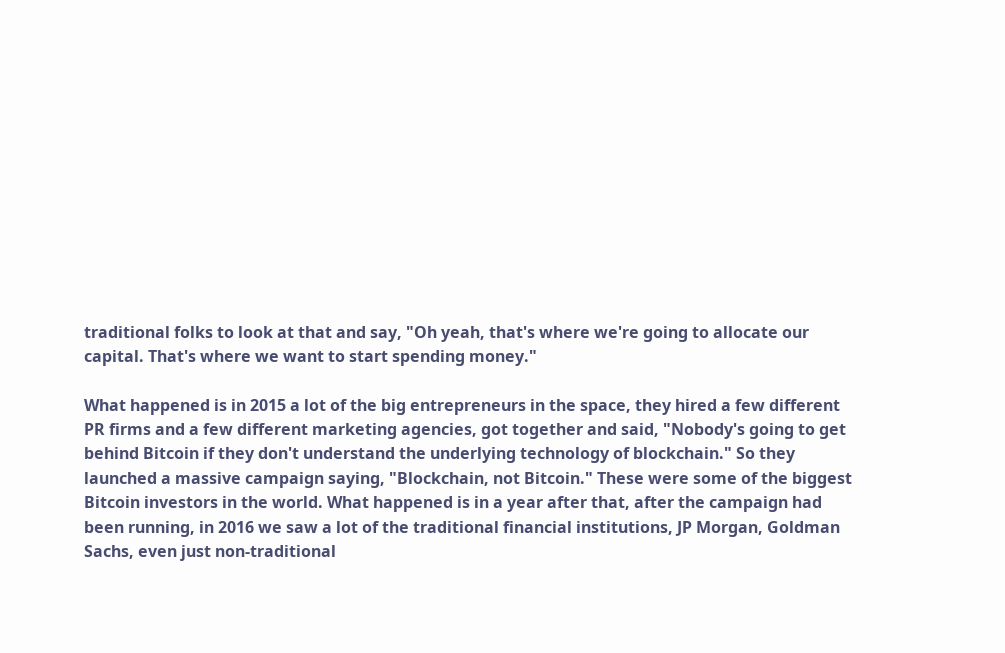traditional folks to look at that and say, "Oh yeah, that's where we're going to allocate our capital. That's where we want to start spending money."

What happened is in 2015 a lot of the big entrepreneurs in the space, they hired a few different PR firms and a few different marketing agencies, got together and said, "Nobody's going to get behind Bitcoin if they don't understand the underlying technology of blockchain." So they launched a massive campaign saying, "Blockchain, not Bitcoin." These were some of the biggest Bitcoin investors in the world. What happened is in a year after that, after the campaign had been running, in 2016 we saw a lot of the traditional financial institutions, JP Morgan, Goldman Sachs, even just non-traditional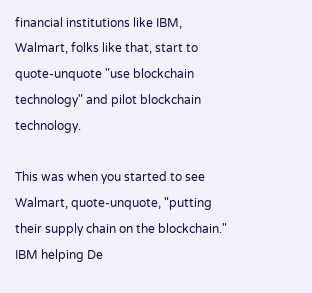financial institutions like IBM, Walmart, folks like that, start to quote-unquote "use blockchain technology" and pilot blockchain technology.

This was when you started to see Walmart, quote-unquote, "putting their supply chain on the blockchain." IBM helping De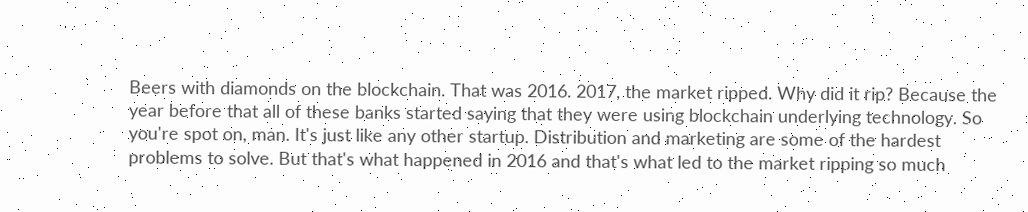Beers with diamonds on the blockchain. That was 2016. 2017, the market ripped. Why did it rip? Because the year before that all of these banks started saying that they were using blockchain underlying technology. So you're spot on, man. It's just like any other startup. Distribution and marketing are some of the hardest problems to solve. But that's what happened in 2016 and that's what led to the market ripping so much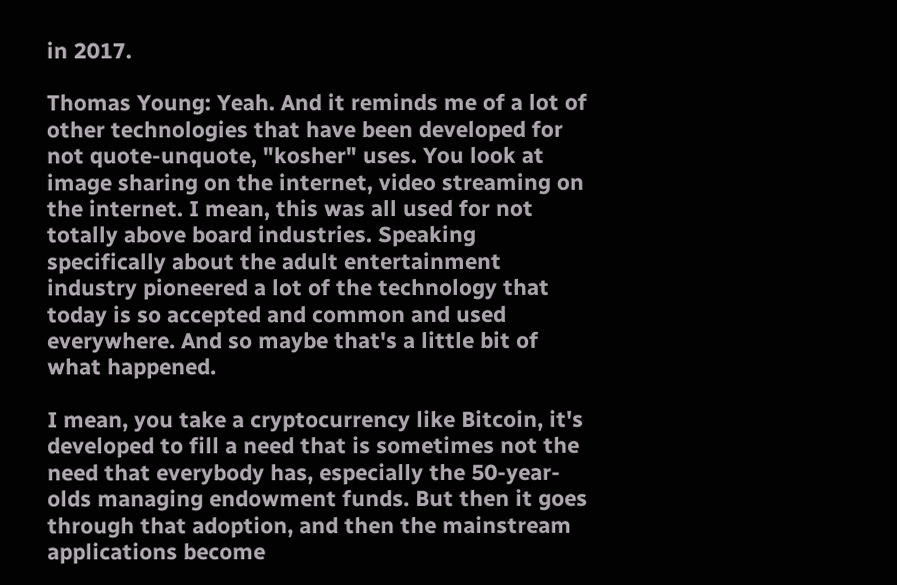in 2017.

Thomas Young: Yeah. And it reminds me of a lot of other technologies that have been developed for not quote-unquote, "kosher" uses. You look at image sharing on the internet, video streaming on the internet. I mean, this was all used for not totally above board industries. Speaking specifically about the adult entertainment industry pioneered a lot of the technology that today is so accepted and common and used everywhere. And so maybe that's a little bit of what happened.

I mean, you take a cryptocurrency like Bitcoin, it's developed to fill a need that is sometimes not the need that everybody has, especially the 50-year-olds managing endowment funds. But then it goes through that adoption, and then the mainstream applications become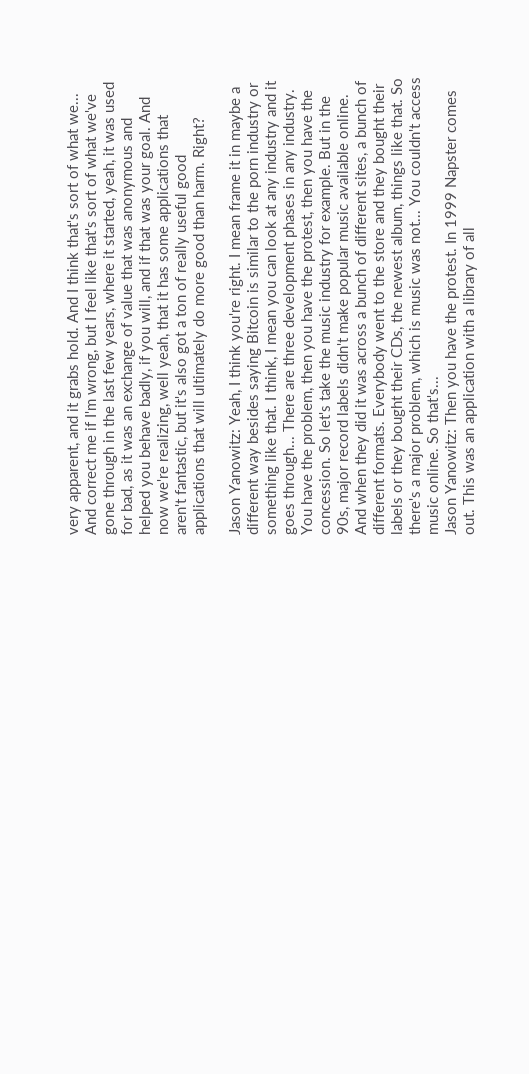very apparent, and it grabs hold. And I think that's sort of what we... And correct me if I'm wrong, but I feel like that's sort of what we've gone through in the last few years, where it started, yeah, it was used for bad, as it was an exchange of value that was anonymous and helped you behave badly, if you will, and if that was your goal. And now we're realizing, well yeah, that it has some applications that aren't fantastic, but it's also got a ton of really useful good applications that will ultimately do more good than harm. Right?

Jason Yanowitz: Yeah, I think you're right. I mean frame it in maybe a different way besides saying Bitcoin is similar to the porn industry or something like that. I think, I mean you can look at any industry and it goes through... There are three development phases in any industry. You have the problem, then you have the protest, then you have the concession. So let's take the music industry for example. But in the 90s, major record labels didn't make popular music available online. And when they did it was across a bunch of different sites, a bunch of different formats. Everybody went to the store and they bought their labels or they bought their CDs, the newest album, things like that. So there's a major problem, which is music was not... You couldn't access music online. So that's...
Jason Yanowitz: Then you have the protest. In 1999 Napster comes out. This was an application with a library of all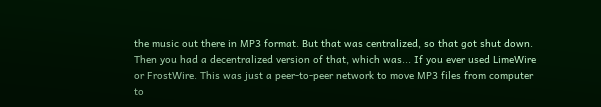the music out there in MP3 format. But that was centralized, so that got shut down. Then you had a decentralized version of that, which was... If you ever used LimeWire or FrostWire. This was just a peer-to-peer network to move MP3 files from computer to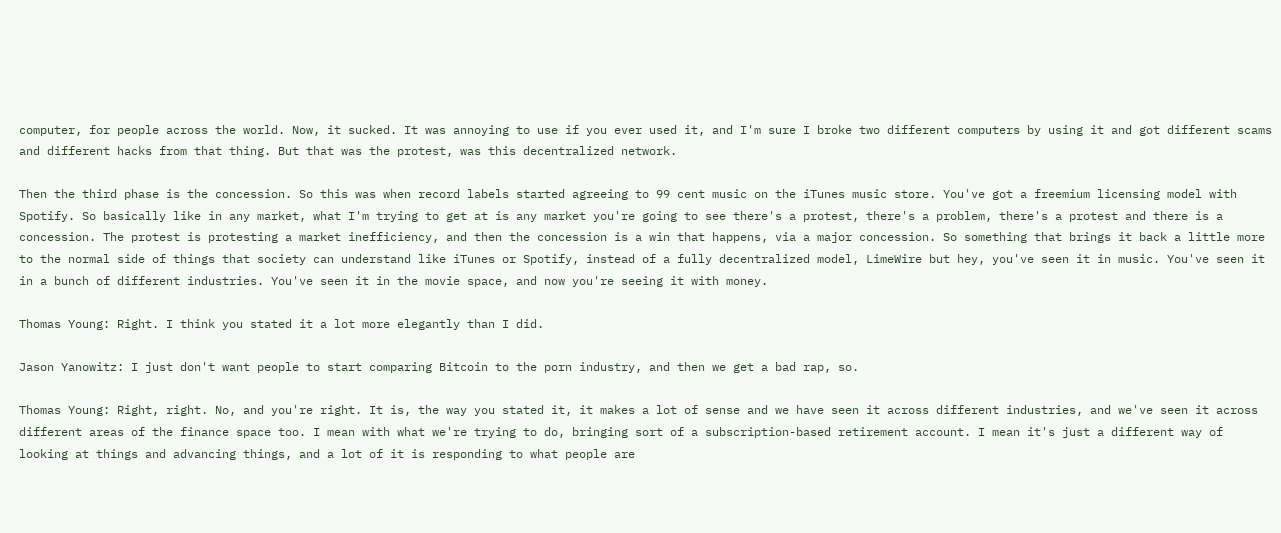computer, for people across the world. Now, it sucked. It was annoying to use if you ever used it, and I'm sure I broke two different computers by using it and got different scams and different hacks from that thing. But that was the protest, was this decentralized network.

Then the third phase is the concession. So this was when record labels started agreeing to 99 cent music on the iTunes music store. You've got a freemium licensing model with Spotify. So basically like in any market, what I'm trying to get at is any market you're going to see there's a protest, there's a problem, there's a protest and there is a concession. The protest is protesting a market inefficiency, and then the concession is a win that happens, via a major concession. So something that brings it back a little more to the normal side of things that society can understand like iTunes or Spotify, instead of a fully decentralized model, LimeWire but hey, you've seen it in music. You've seen it in a bunch of different industries. You've seen it in the movie space, and now you're seeing it with money.

Thomas Young: Right. I think you stated it a lot more elegantly than I did.

Jason Yanowitz: I just don't want people to start comparing Bitcoin to the porn industry, and then we get a bad rap, so.

Thomas Young: Right, right. No, and you're right. It is, the way you stated it, it makes a lot of sense and we have seen it across different industries, and we've seen it across different areas of the finance space too. I mean with what we're trying to do, bringing sort of a subscription-based retirement account. I mean it's just a different way of looking at things and advancing things, and a lot of it is responding to what people are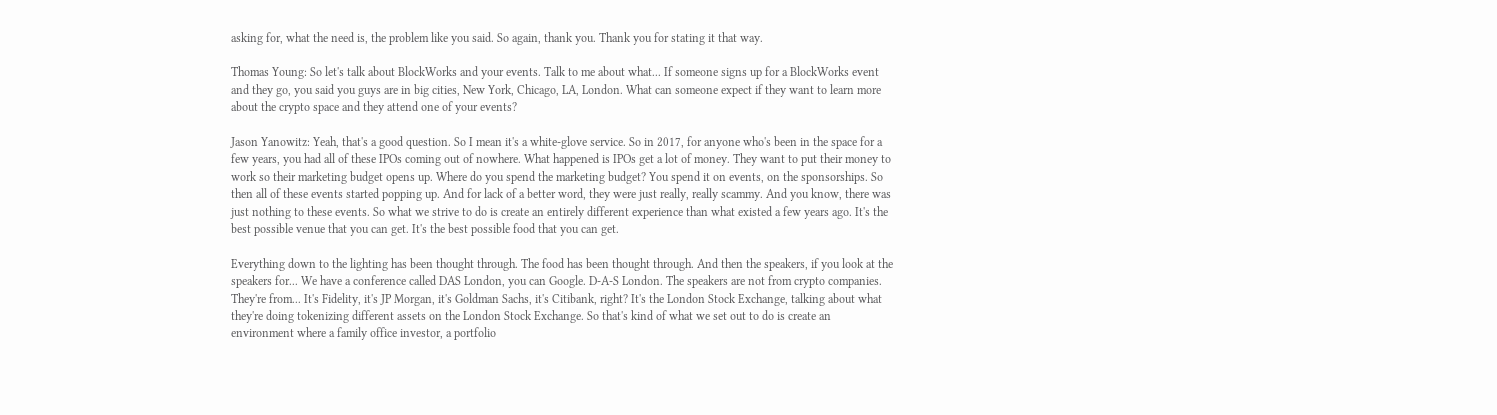asking for, what the need is, the problem like you said. So again, thank you. Thank you for stating it that way.

Thomas Young: So let's talk about BlockWorks and your events. Talk to me about what... If someone signs up for a BlockWorks event and they go, you said you guys are in big cities, New York, Chicago, LA, London. What can someone expect if they want to learn more about the crypto space and they attend one of your events?

Jason Yanowitz: Yeah, that's a good question. So I mean it's a white-glove service. So in 2017, for anyone who's been in the space for a few years, you had all of these IPOs coming out of nowhere. What happened is IPOs get a lot of money. They want to put their money to work so their marketing budget opens up. Where do you spend the marketing budget? You spend it on events, on the sponsorships. So then all of these events started popping up. And for lack of a better word, they were just really, really scammy. And you know, there was just nothing to these events. So what we strive to do is create an entirely different experience than what existed a few years ago. It's the best possible venue that you can get. It's the best possible food that you can get.

Everything down to the lighting has been thought through. The food has been thought through. And then the speakers, if you look at the speakers for... We have a conference called DAS London, you can Google. D-A-S London. The speakers are not from crypto companies. They're from... It's Fidelity, it's JP Morgan, it's Goldman Sachs, it's Citibank, right? It's the London Stock Exchange, talking about what they're doing tokenizing different assets on the London Stock Exchange. So that's kind of what we set out to do is create an environment where a family office investor, a portfolio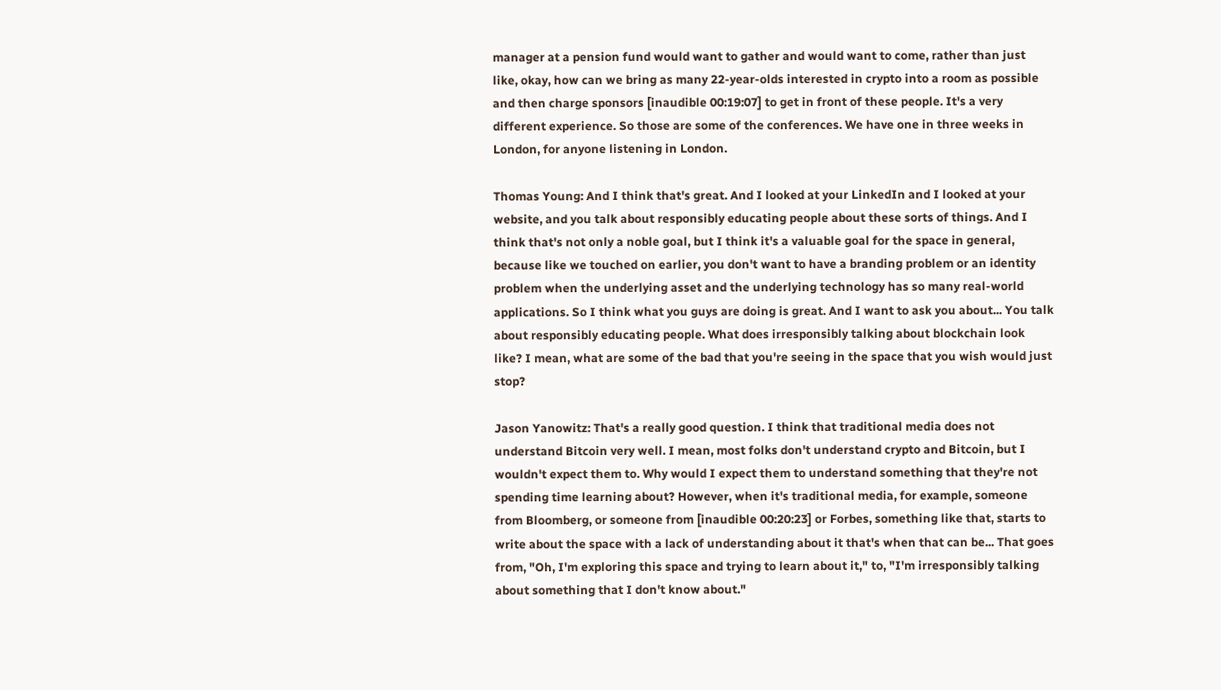manager at a pension fund would want to gather and would want to come, rather than just like, okay, how can we bring as many 22-year-olds interested in crypto into a room as possible and then charge sponsors [inaudible 00:19:07] to get in front of these people. It's a very different experience. So those are some of the conferences. We have one in three weeks in London, for anyone listening in London.

Thomas Young: And I think that's great. And I looked at your LinkedIn and I looked at your website, and you talk about responsibly educating people about these sorts of things. And I think that's not only a noble goal, but I think it's a valuable goal for the space in general, because like we touched on earlier, you don't want to have a branding problem or an identity problem when the underlying asset and the underlying technology has so many real-world applications. So I think what you guys are doing is great. And I want to ask you about... You talk about responsibly educating people. What does irresponsibly talking about blockchain look like? I mean, what are some of the bad that you're seeing in the space that you wish would just stop?

Jason Yanowitz: That's a really good question. I think that traditional media does not understand Bitcoin very well. I mean, most folks don't understand crypto and Bitcoin, but I wouldn't expect them to. Why would I expect them to understand something that they're not spending time learning about? However, when it's traditional media, for example, someone from Bloomberg, or someone from [inaudible 00:20:23] or Forbes, something like that, starts to write about the space with a lack of understanding about it that's when that can be... That goes from, "Oh, I'm exploring this space and trying to learn about it," to, "I'm irresponsibly talking about something that I don't know about."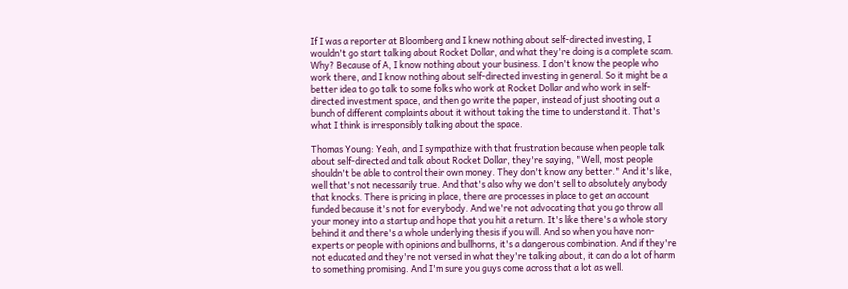If I was a reporter at Bloomberg and I knew nothing about self-directed investing, I wouldn't go start talking about Rocket Dollar, and what they're doing is a complete scam. Why? Because of A, I know nothing about your business. I don't know the people who work there, and I know nothing about self-directed investing in general. So it might be a better idea to go talk to some folks who work at Rocket Dollar and who work in self-directed investment space, and then go write the paper, instead of just shooting out a bunch of different complaints about it without taking the time to understand it. That's what I think is irresponsibly talking about the space.

Thomas Young: Yeah, and I sympathize with that frustration because when people talk about self-directed and talk about Rocket Dollar, they're saying, "Well, most people shouldn't be able to control their own money. They don't know any better." And it's like, well that's not necessarily true. And that's also why we don't sell to absolutely anybody that knocks. There is pricing in place, there are processes in place to get an account funded because it's not for everybody. And we're not advocating that you go throw all your money into a startup and hope that you hit a return. It's like there's a whole story behind it and there's a whole underlying thesis if you will. And so when you have non-experts or people with opinions and bullhorns, it's a dangerous combination. And if they're not educated and they're not versed in what they're talking about, it can do a lot of harm to something promising. And I'm sure you guys come across that a lot as well.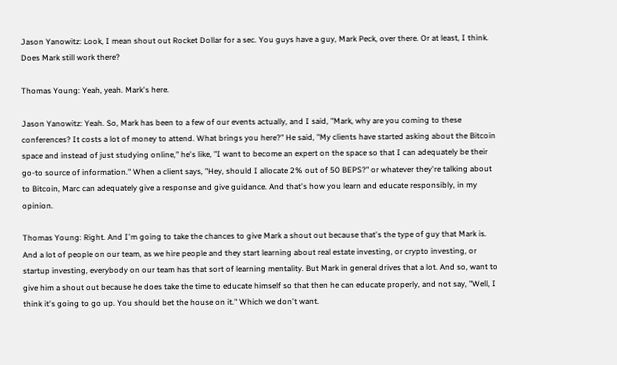Jason Yanowitz: Look, I mean shout out Rocket Dollar for a sec. You guys have a guy, Mark Peck, over there. Or at least, I think. Does Mark still work there?

Thomas Young: Yeah, yeah. Mark's here.

Jason Yanowitz: Yeah. So, Mark has been to a few of our events actually, and I said, "Mark, why are you coming to these conferences? It costs a lot of money to attend. What brings you here?" He said, "My clients have started asking about the Bitcoin space and instead of just studying online," he's like, "I want to become an expert on the space so that I can adequately be their go-to source of information." When a client says, "Hey, should I allocate 2% out of 50 BEPS?" or whatever they're talking about to Bitcoin, Marc can adequately give a response and give guidance. And that's how you learn and educate responsibly, in my opinion.

Thomas Young: Right. And I'm going to take the chances to give Mark a shout out because that's the type of guy that Mark is. And a lot of people on our team, as we hire people and they start learning about real estate investing, or crypto investing, or startup investing, everybody on our team has that sort of learning mentality. But Mark in general drives that a lot. And so, want to give him a shout out because he does take the time to educate himself so that then he can educate properly, and not say, "Well, I think it's going to go up. You should bet the house on it." Which we don't want.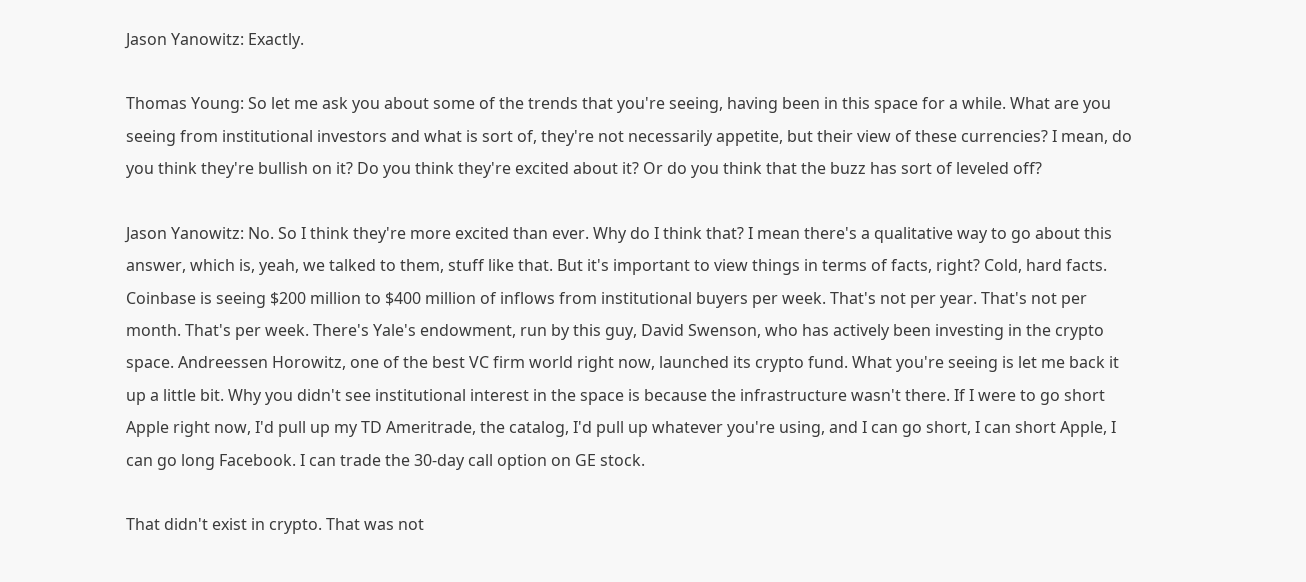Jason Yanowitz: Exactly.

Thomas Young: So let me ask you about some of the trends that you're seeing, having been in this space for a while. What are you seeing from institutional investors and what is sort of, they're not necessarily appetite, but their view of these currencies? I mean, do you think they're bullish on it? Do you think they're excited about it? Or do you think that the buzz has sort of leveled off?

Jason Yanowitz: No. So I think they're more excited than ever. Why do I think that? I mean there's a qualitative way to go about this answer, which is, yeah, we talked to them, stuff like that. But it's important to view things in terms of facts, right? Cold, hard facts. Coinbase is seeing $200 million to $400 million of inflows from institutional buyers per week. That's not per year. That's not per month. That's per week. There's Yale's endowment, run by this guy, David Swenson, who has actively been investing in the crypto space. Andreessen Horowitz, one of the best VC firm world right now, launched its crypto fund. What you're seeing is let me back it up a little bit. Why you didn't see institutional interest in the space is because the infrastructure wasn't there. If I were to go short Apple right now, I'd pull up my TD Ameritrade, the catalog, I'd pull up whatever you're using, and I can go short, I can short Apple, I can go long Facebook. I can trade the 30-day call option on GE stock.

That didn't exist in crypto. That was not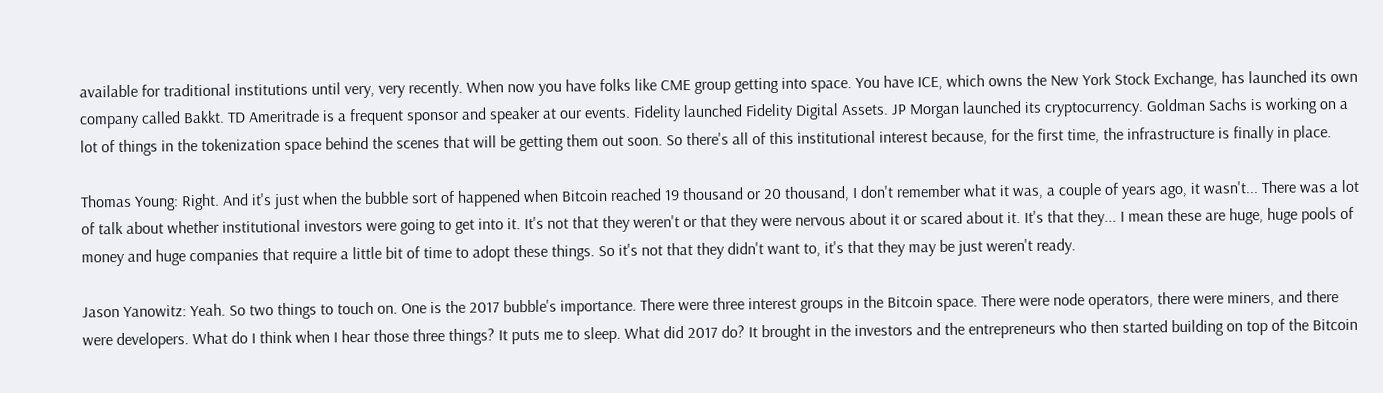available for traditional institutions until very, very recently. When now you have folks like CME group getting into space. You have ICE, which owns the New York Stock Exchange, has launched its own company called Bakkt. TD Ameritrade is a frequent sponsor and speaker at our events. Fidelity launched Fidelity Digital Assets. JP Morgan launched its cryptocurrency. Goldman Sachs is working on a lot of things in the tokenization space behind the scenes that will be getting them out soon. So there's all of this institutional interest because, for the first time, the infrastructure is finally in place.

Thomas Young: Right. And it's just when the bubble sort of happened when Bitcoin reached 19 thousand or 20 thousand, I don't remember what it was, a couple of years ago, it wasn't... There was a lot of talk about whether institutional investors were going to get into it. It's not that they weren't or that they were nervous about it or scared about it. It's that they... I mean these are huge, huge pools of money and huge companies that require a little bit of time to adopt these things. So it's not that they didn't want to, it's that they may be just weren't ready.

Jason Yanowitz: Yeah. So two things to touch on. One is the 2017 bubble's importance. There were three interest groups in the Bitcoin space. There were node operators, there were miners, and there were developers. What do I think when I hear those three things? It puts me to sleep. What did 2017 do? It brought in the investors and the entrepreneurs who then started building on top of the Bitcoin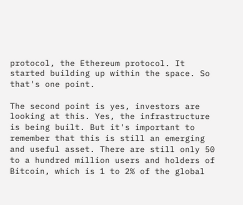protocol, the Ethereum protocol. It started building up within the space. So that's one point.

The second point is yes, investors are looking at this. Yes, the infrastructure is being built. But it's important to remember that this is still an emerging and useful asset. There are still only 50 to a hundred million users and holders of Bitcoin, which is 1 to 2% of the global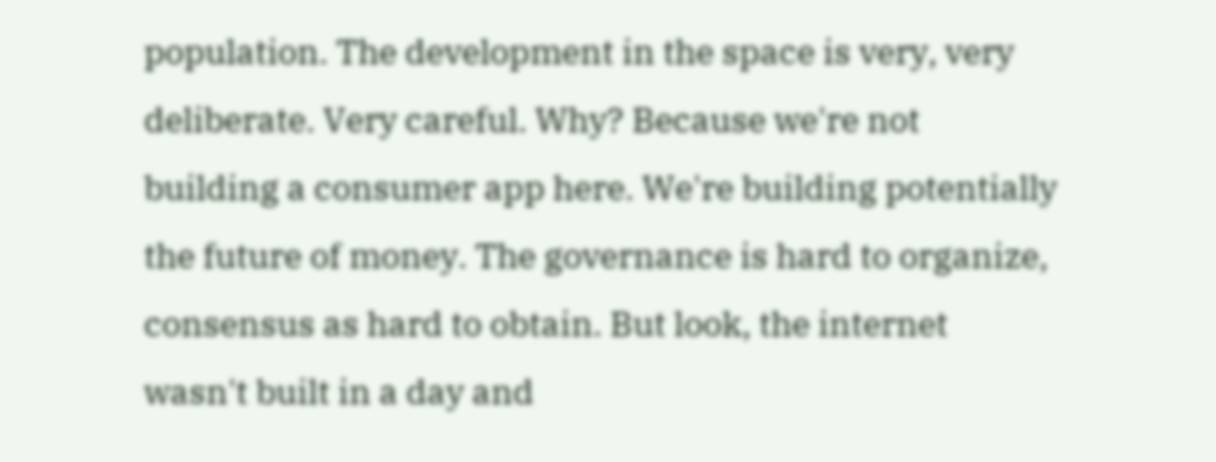population. The development in the space is very, very deliberate. Very careful. Why? Because we're not building a consumer app here. We're building potentially the future of money. The governance is hard to organize, consensus as hard to obtain. But look, the internet wasn't built in a day and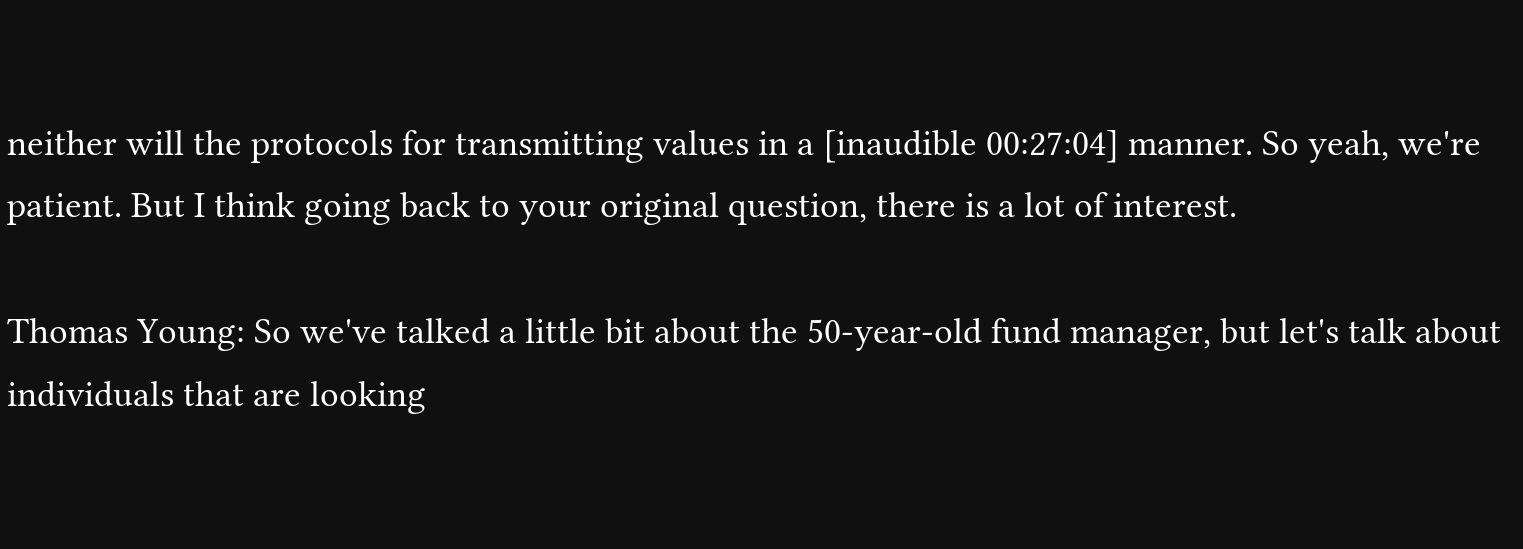neither will the protocols for transmitting values in a [inaudible 00:27:04] manner. So yeah, we're patient. But I think going back to your original question, there is a lot of interest.

Thomas Young: So we've talked a little bit about the 50-year-old fund manager, but let's talk about individuals that are looking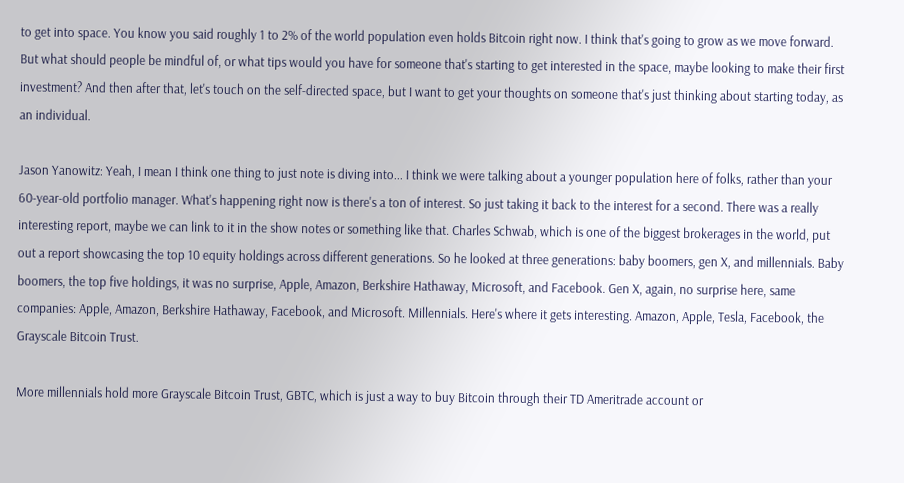to get into space. You know you said roughly 1 to 2% of the world population even holds Bitcoin right now. I think that's going to grow as we move forward. But what should people be mindful of, or what tips would you have for someone that's starting to get interested in the space, maybe looking to make their first investment? And then after that, let's touch on the self-directed space, but I want to get your thoughts on someone that's just thinking about starting today, as an individual.

Jason Yanowitz: Yeah, I mean I think one thing to just note is diving into... I think we were talking about a younger population here of folks, rather than your 60-year-old portfolio manager. What's happening right now is there's a ton of interest. So just taking it back to the interest for a second. There was a really interesting report, maybe we can link to it in the show notes or something like that. Charles Schwab, which is one of the biggest brokerages in the world, put out a report showcasing the top 10 equity holdings across different generations. So he looked at three generations: baby boomers, gen X, and millennials. Baby boomers, the top five holdings, it was no surprise, Apple, Amazon, Berkshire Hathaway, Microsoft, and Facebook. Gen X, again, no surprise here, same companies: Apple, Amazon, Berkshire Hathaway, Facebook, and Microsoft. Millennials. Here's where it gets interesting. Amazon, Apple, Tesla, Facebook, the Grayscale Bitcoin Trust.

More millennials hold more Grayscale Bitcoin Trust, GBTC, which is just a way to buy Bitcoin through their TD Ameritrade account or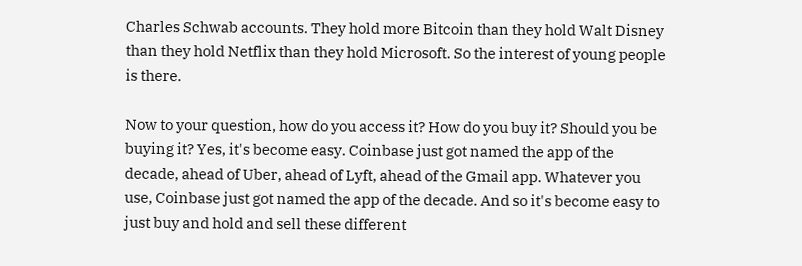Charles Schwab accounts. They hold more Bitcoin than they hold Walt Disney than they hold Netflix than they hold Microsoft. So the interest of young people is there.

Now to your question, how do you access it? How do you buy it? Should you be buying it? Yes, it's become easy. Coinbase just got named the app of the decade, ahead of Uber, ahead of Lyft, ahead of the Gmail app. Whatever you use, Coinbase just got named the app of the decade. And so it's become easy to just buy and hold and sell these different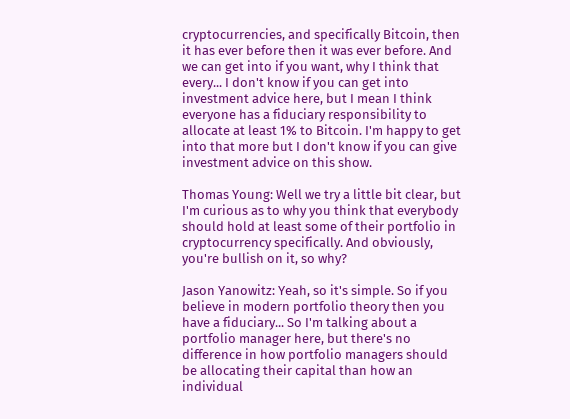cryptocurrencies, and specifically Bitcoin, then it has ever before then it was ever before. And we can get into if you want, why I think that every... I don't know if you can get into investment advice here, but I mean I think everyone has a fiduciary responsibility to allocate at least 1% to Bitcoin. I'm happy to get into that more but I don't know if you can give investment advice on this show.

Thomas Young: Well we try a little bit clear, but I'm curious as to why you think that everybody should hold at least some of their portfolio in cryptocurrency specifically. And obviously, you're bullish on it, so why?

Jason Yanowitz: Yeah, so it's simple. So if you believe in modern portfolio theory then you have a fiduciary... So I'm talking about a portfolio manager here, but there's no difference in how portfolio managers should be allocating their capital than how an individual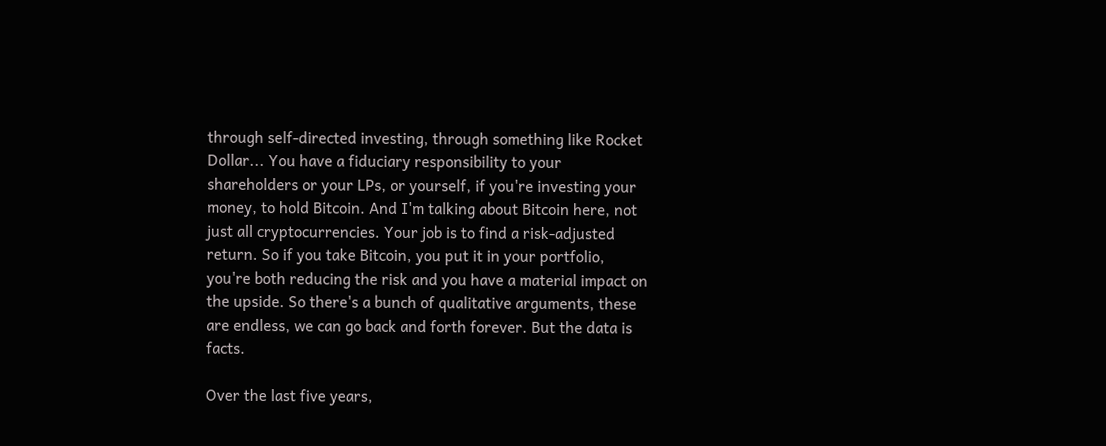through self-directed investing, through something like Rocket Dollar... You have a fiduciary responsibility to your shareholders or your LPs, or yourself, if you're investing your money, to hold Bitcoin. And I'm talking about Bitcoin here, not just all cryptocurrencies. Your job is to find a risk-adjusted return. So if you take Bitcoin, you put it in your portfolio, you're both reducing the risk and you have a material impact on the upside. So there's a bunch of qualitative arguments, these are endless, we can go back and forth forever. But the data is facts.

Over the last five years,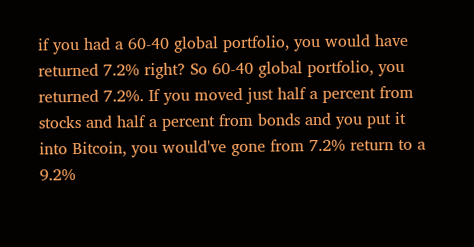if you had a 60-40 global portfolio, you would have returned 7.2% right? So 60-40 global portfolio, you returned 7.2%. If you moved just half a percent from stocks and half a percent from bonds and you put it into Bitcoin, you would've gone from 7.2% return to a 9.2%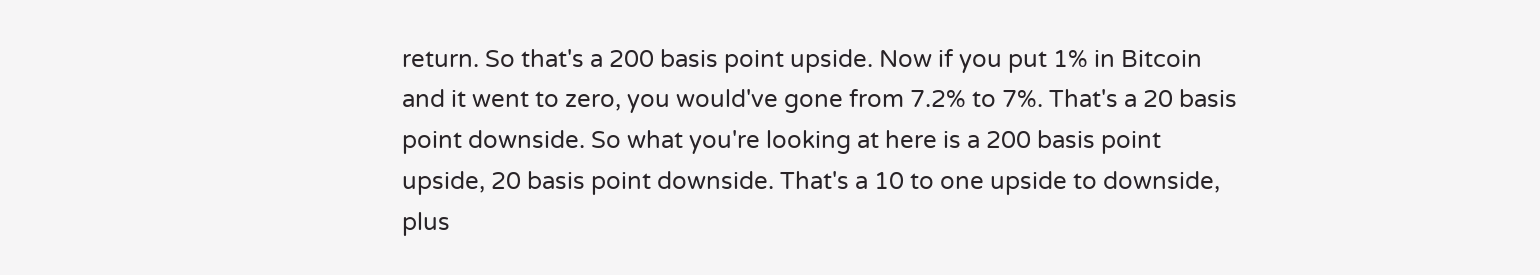return. So that's a 200 basis point upside. Now if you put 1% in Bitcoin and it went to zero, you would've gone from 7.2% to 7%. That's a 20 basis point downside. So what you're looking at here is a 200 basis point upside, 20 basis point downside. That's a 10 to one upside to downside, plus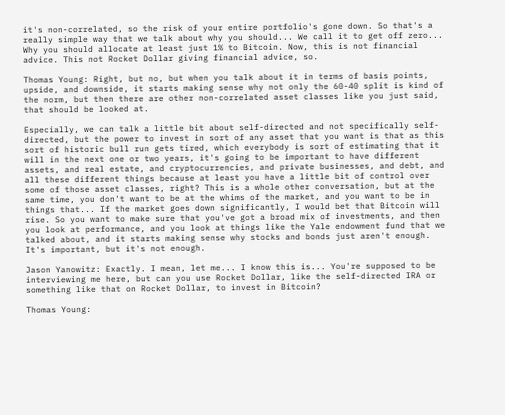it's non-correlated, so the risk of your entire portfolio's gone down. So that's a really simple way that we talk about why you should... We call it to get off zero... Why you should allocate at least just 1% to Bitcoin. Now, this is not financial advice. This not Rocket Dollar giving financial advice, so.

Thomas Young: Right, but no, but when you talk about it in terms of basis points, upside, and downside, it starts making sense why not only the 60-40 split is kind of the norm, but then there are other non-correlated asset classes like you just said, that should be looked at.

Especially, we can talk a little bit about self-directed and not specifically self-directed, but the power to invest in sort of any asset that you want is that as this sort of historic bull run gets tired, which everybody is sort of estimating that it will in the next one or two years, it's going to be important to have different assets, and real estate, and cryptocurrencies, and private businesses, and debt, and all these different things because at least you have a little bit of control over some of those asset classes, right? This is a whole other conversation, but at the same time, you don't want to be at the whims of the market, and you want to be in things that... If the market goes down significantly, I would bet that Bitcoin will rise. So you want to make sure that you've got a broad mix of investments, and then you look at performance, and you look at things like the Yale endowment fund that we talked about, and it starts making sense why stocks and bonds just aren't enough. It's important, but it's not enough.

Jason Yanowitz: Exactly. I mean, let me... I know this is... You're supposed to be interviewing me here, but can you use Rocket Dollar, like the self-directed IRA or something like that on Rocket Dollar, to invest in Bitcoin?

Thomas Young: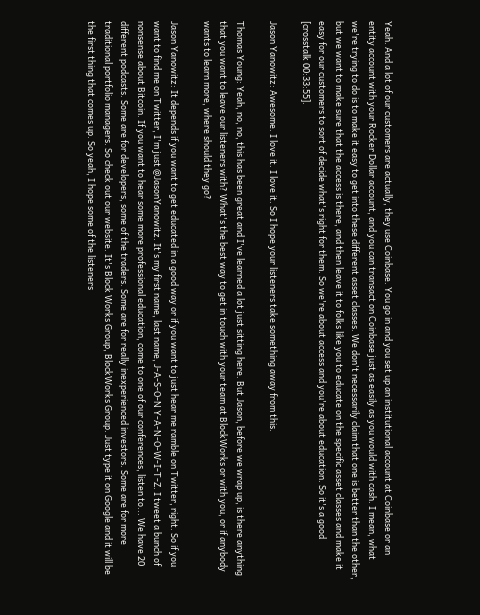Yeah. And a lot of our customers are actually, they use Coinbase. You go in and you set up an institutional account at Coinbase or an entity account with your Rocker Dollar account, and you can transact on Coinbase just as easily as you would with cash. I mean, what we're trying to do is to make it easy to get into these different asset classes. We don't necessarily claim that one is better than the other, but we want to make sure that the access is there, and then leave it to folks like you to educate on the specific asset classes and make it easy for our customers to sort of decide what's right for them. So we're about access and you're about education. So it's a good [crosstalk 00:33:55].

Jason Yanowitz: Awesome. I love it. I love it. So I hope your listeners take something away from this.

Thomas Young: Yeah, no, no, this has been great and I've learned a lot just sitting here. But Jason, before we wrap up, is there anything that you want to leave our listeners with? What's the best way to get in touch with your team at BlockWorks or with you, or if anybody wants to learn more, where should they go?

Jason Yanowitz: It depends if you want to get educated in a good way or if you want to just hear me ramble on Twitter, right. So if you want to find me on Twitter, I'm just @JasonYanowitz. It's my first name, last name, J-A-S-O-N Y-A-N-O-W-I-T-Z. I tweet a bunch of nonsense about Bitcoin. If you want to hear some more professional education, come to one of our conferences, listen to... We have 20 different podcasts. Some are for developers, some of the traders. Some are for really inexperienced investors. Some are for more traditional portfolio managers. So check out our website. It's Block Works Group, BlockWorks Group. Just type it on Google and it will be the first thing that comes up. So yeah, I hope some of the listeners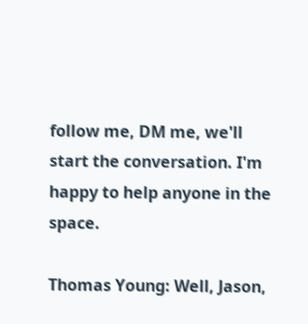follow me, DM me, we'll start the conversation. I'm happy to help anyone in the space.

Thomas Young: Well, Jason,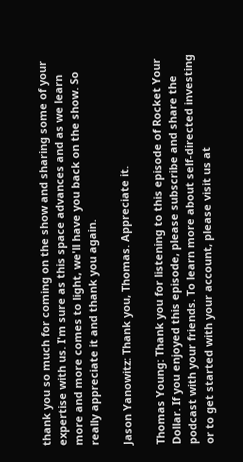thank you so much for coming on the show and sharing some of your expertise with us. I'm sure as this space advances and as we learn more and more comes to light, we'll have you back on the show. So really appreciate it and thank you again.

Jason Yanowitz: Thank you, Thomas. Appreciate it.

Thomas Young: Thank you for listening to this episode of Rocket Your Dollar. If you enjoyed this episode, please subscribe and share the podcast with your friends. To learn more about self-directed investing or to get started with your account, please visit us at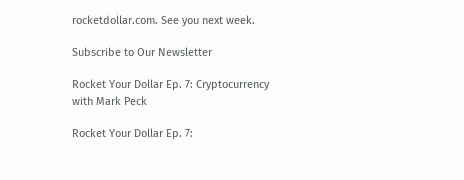rocketdollar.com. See you next week.

Subscribe to Our Newsletter

Rocket Your Dollar Ep. 7: Cryptocurrency with Mark Peck

Rocket Your Dollar Ep. 7: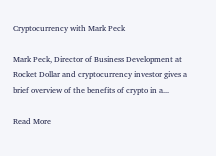Cryptocurrency with Mark Peck

Mark Peck, Director of Business Development at Rocket Dollar and cryptocurrency investor gives a brief overview of the benefits of crypto in a...

Read More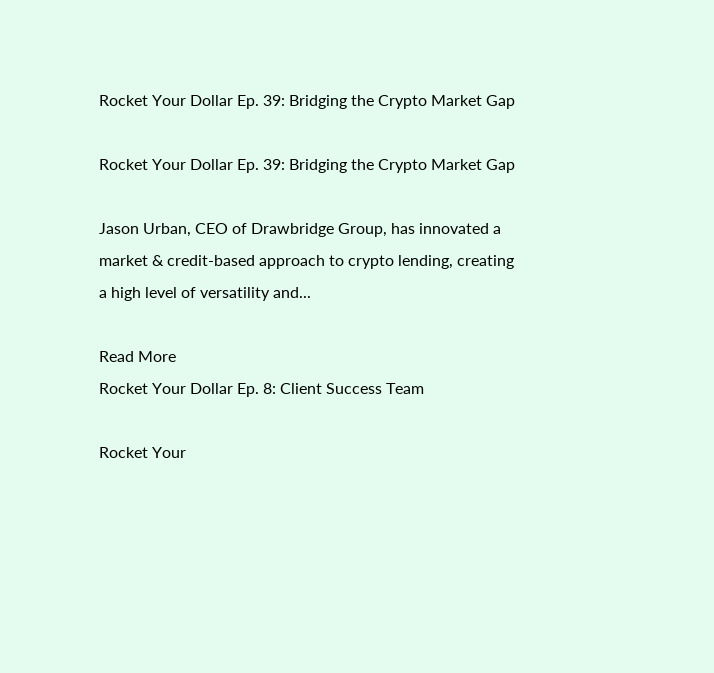Rocket Your Dollar Ep. 39: Bridging the Crypto Market Gap

Rocket Your Dollar Ep. 39: Bridging the Crypto Market Gap

Jason Urban, CEO of Drawbridge Group, has innovated a market & credit-based approach to crypto lending, creating a high level of versatility and...

Read More
Rocket Your Dollar Ep. 8: Client Success Team

Rocket Your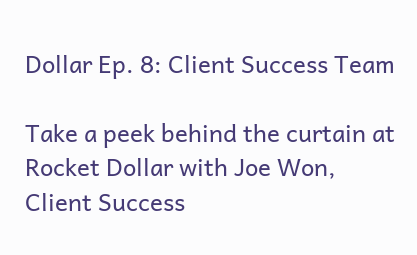Dollar Ep. 8: Client Success Team

Take a peek behind the curtain at Rocket Dollar with Joe Won, Client Success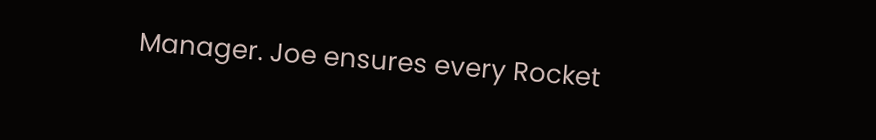Manager. Joe ensures every Rocket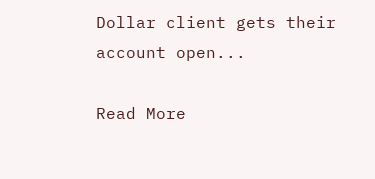Dollar client gets their account open...

Read More